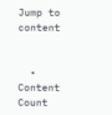Jump to content


  • Content Count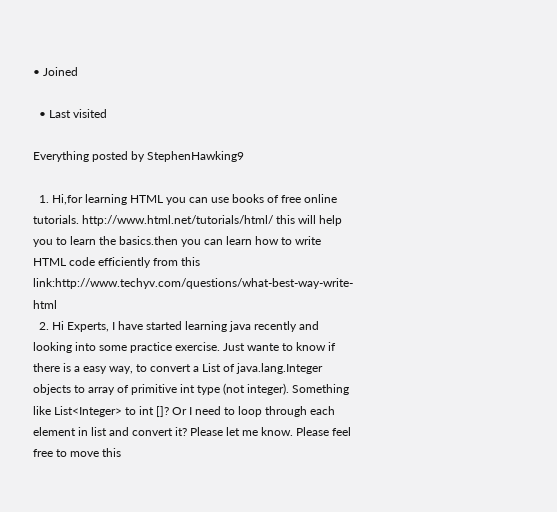• Joined

  • Last visited

Everything posted by StephenHawking9

  1. Hi,for learning HTML you can use books of free online tutorials. http://www.html.net/tutorials/html/ this will help you to learn the basics.then you can learn how to write HTML code efficiently from this link:http://www.techyv.com/questions/what-best-way-write-html
  2. Hi Experts, I have started learning java recently and looking into some practice exercise. Just wante to know if there is a easy way, to convert a List of java.lang.Integer objects to array of primitive int type (not integer). Something like List<Integer> to int []? Or I need to loop through each element in list and convert it? Please let me know. Please feel free to move this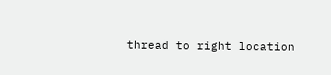thread to right location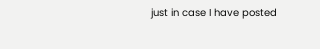just in case I have posted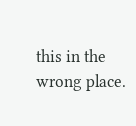this in the wrong place.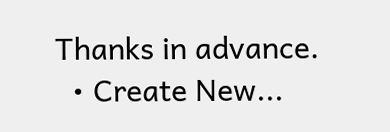Thanks in advance.
  • Create New...